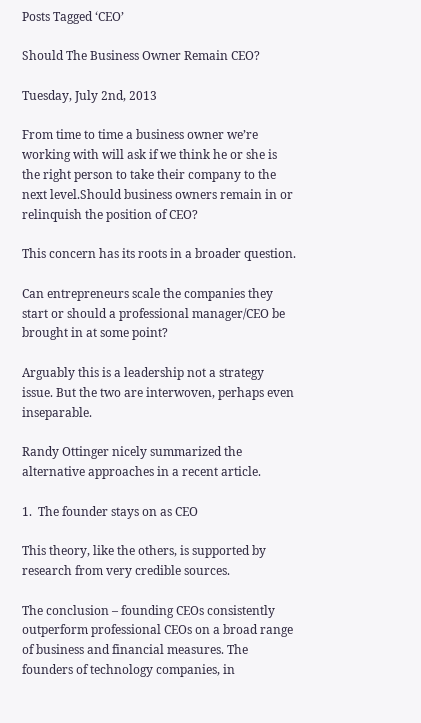Posts Tagged ‘CEO’

Should The Business Owner Remain CEO?

Tuesday, July 2nd, 2013

From time to time a business owner we’re working with will ask if we think he or she is the right person to take their company to the next level.Should business owners remain in or relinquish the position of CEO?

This concern has its roots in a broader question.

Can entrepreneurs scale the companies they start or should a professional manager/CEO be brought in at some point?

Arguably this is a leadership not a strategy issue. But the two are interwoven, perhaps even inseparable.

Randy Ottinger nicely summarized the alternative approaches in a recent article.

1.  The founder stays on as CEO

This theory, like the others, is supported by research from very credible sources.

The conclusion – founding CEOs consistently outperform professional CEOs on a broad range of business and financial measures. The founders of technology companies, in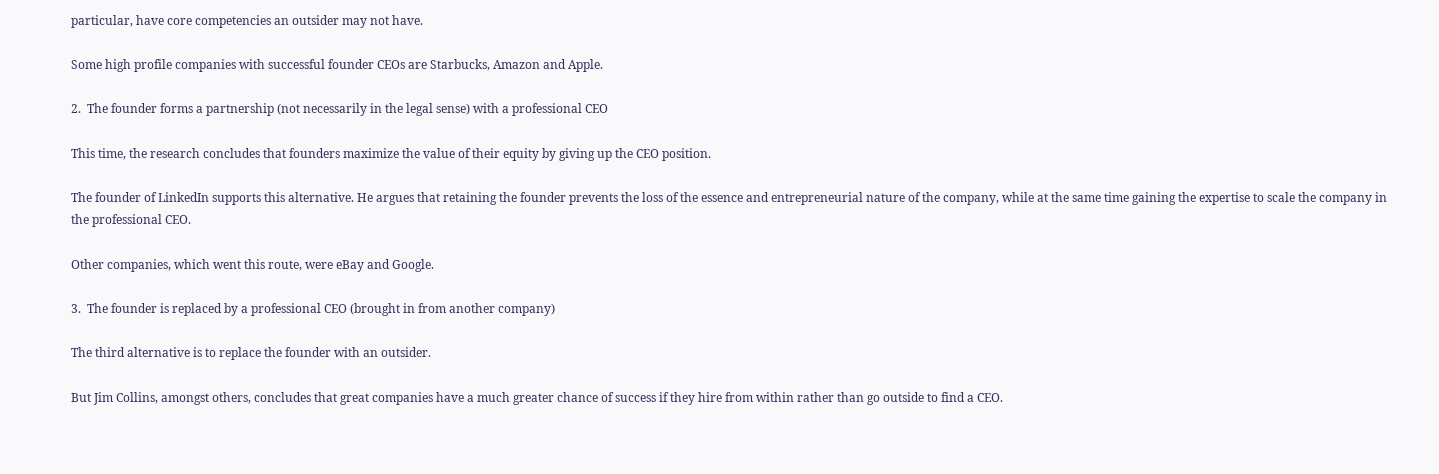particular, have core competencies an outsider may not have.

Some high profile companies with successful founder CEOs are Starbucks, Amazon and Apple.

2.  The founder forms a partnership (not necessarily in the legal sense) with a professional CEO

This time, the research concludes that founders maximize the value of their equity by giving up the CEO position.

The founder of LinkedIn supports this alternative. He argues that retaining the founder prevents the loss of the essence and entrepreneurial nature of the company, while at the same time gaining the expertise to scale the company in the professional CEO.

Other companies, which went this route, were eBay and Google.

3.  The founder is replaced by a professional CEO (brought in from another company)

The third alternative is to replace the founder with an outsider.

But Jim Collins, amongst others, concludes that great companies have a much greater chance of success if they hire from within rather than go outside to find a CEO.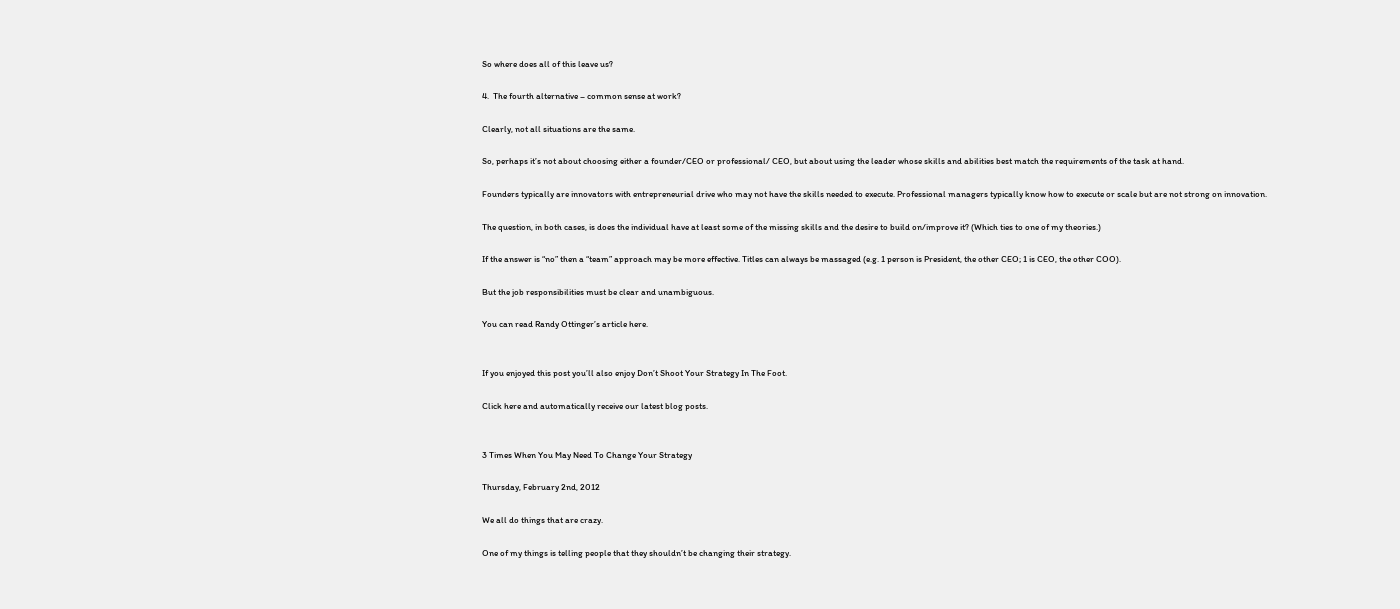So where does all of this leave us?

4.  The fourth alternative – common sense at work?

Clearly, not all situations are the same.

So, perhaps it’s not about choosing either a founder/CEO or professional/ CEO, but about using the leader whose skills and abilities best match the requirements of the task at hand.

Founders typically are innovators with entrepreneurial drive who may not have the skills needed to execute. Professional managers typically know how to execute or scale but are not strong on innovation.

The question, in both cases, is does the individual have at least some of the missing skills and the desire to build on/improve it? (Which ties to one of my theories.)

If the answer is “no” then a “team” approach may be more effective. Titles can always be massaged (e.g. 1 person is President, the other CEO; 1 is CEO, the other COO).

But the job responsibilities must be clear and unambiguous.

You can read Randy Ottinger’s article here.


If you enjoyed this post you’ll also enjoy Don’t Shoot Your Strategy In The Foot.

Click here and automatically receive our latest blog posts.


3 Times When You May Need To Change Your Strategy

Thursday, February 2nd, 2012

We all do things that are crazy.

One of my things is telling people that they shouldn’t be changing their strategy.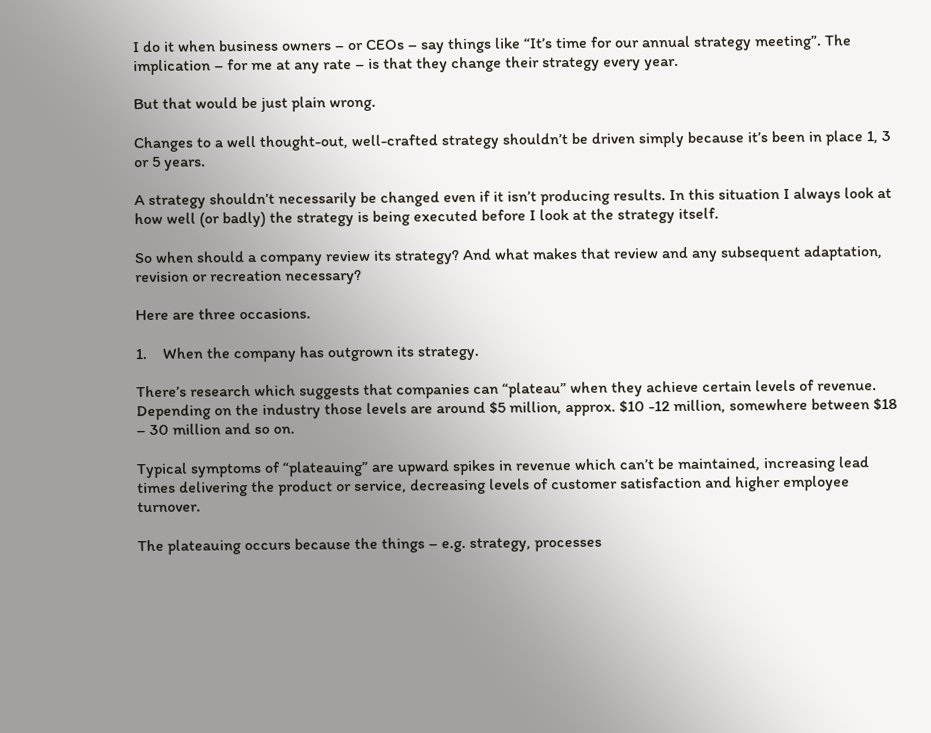I do it when business owners – or CEOs – say things like “It’s time for our annual strategy meeting”. The implication – for me at any rate – is that they change their strategy every year.

But that would be just plain wrong.

Changes to a well thought-out, well-crafted strategy shouldn’t be driven simply because it’s been in place 1, 3 or 5 years.

A strategy shouldn’t necessarily be changed even if it isn’t producing results. In this situation I always look at how well (or badly) the strategy is being executed before I look at the strategy itself.

So when should a company review its strategy? And what makes that review and any subsequent adaptation, revision or recreation necessary?

Here are three occasions.

1.    When the company has outgrown its strategy.

There’s research which suggests that companies can “plateau” when they achieve certain levels of revenue. Depending on the industry those levels are around $5 million, approx. $10 -12 million, somewhere between $18 – 30 million and so on.

Typical symptoms of “plateauing” are upward spikes in revenue which can’t be maintained, increasing lead times delivering the product or service, decreasing levels of customer satisfaction and higher employee turnover.

The plateauing occurs because the things – e.g. strategy, processes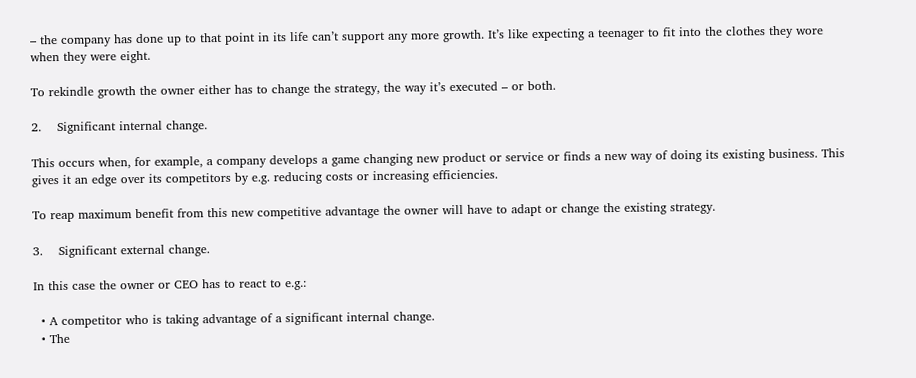– the company has done up to that point in its life can’t support any more growth. It’s like expecting a teenager to fit into the clothes they wore when they were eight.

To rekindle growth the owner either has to change the strategy, the way it’s executed – or both.

2.    Significant internal change.

This occurs when, for example, a company develops a game changing new product or service or finds a new way of doing its existing business. This gives it an edge over its competitors by e.g. reducing costs or increasing efficiencies.

To reap maximum benefit from this new competitive advantage the owner will have to adapt or change the existing strategy.

3.    Significant external change.

In this case the owner or CEO has to react to e.g.:

  • A competitor who is taking advantage of a significant internal change.
  • The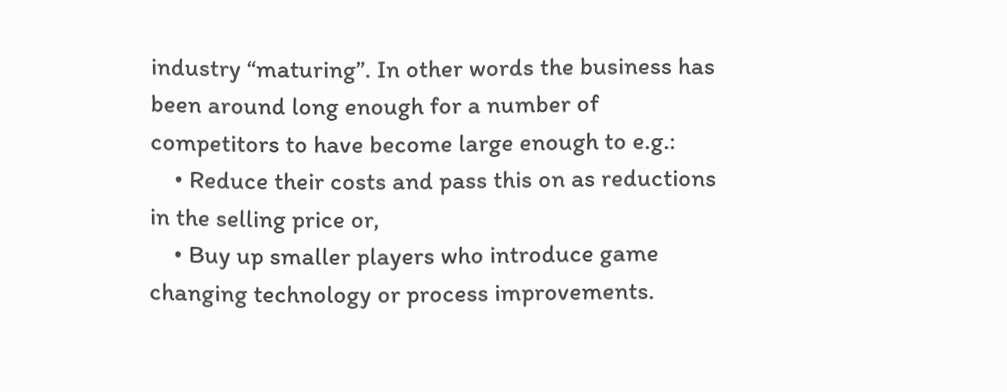industry “maturing”. In other words the business has been around long enough for a number of competitors to have become large enough to e.g.:
    • Reduce their costs and pass this on as reductions in the selling price or,
    • Buy up smaller players who introduce game changing technology or process improvements.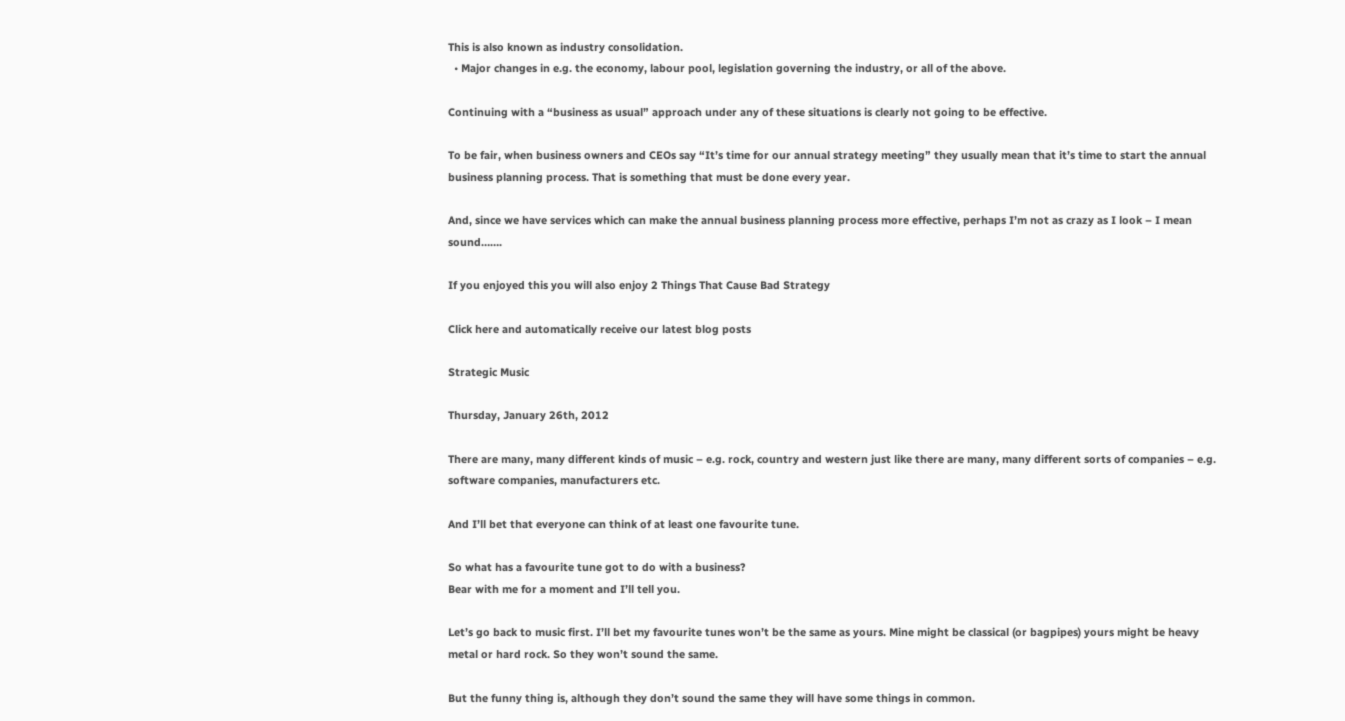This is also known as industry consolidation.
  • Major changes in e.g. the economy, labour pool, legislation governing the industry, or all of the above.

Continuing with a “business as usual” approach under any of these situations is clearly not going to be effective.

To be fair, when business owners and CEOs say “It’s time for our annual strategy meeting” they usually mean that it’s time to start the annual business planning process. That is something that must be done every year.

And, since we have services which can make the annual business planning process more effective, perhaps I’m not as crazy as I look – I mean sound…….

If you enjoyed this you will also enjoy 2 Things That Cause Bad Strategy

Click here and automatically receive our latest blog posts

Strategic Music

Thursday, January 26th, 2012

There are many, many different kinds of music – e.g. rock, country and western just like there are many, many different sorts of companies – e.g. software companies, manufacturers etc.

And I’ll bet that everyone can think of at least one favourite tune.

So what has a favourite tune got to do with a business?
Bear with me for a moment and I’ll tell you.

Let’s go back to music first. I’ll bet my favourite tunes won’t be the same as yours. Mine might be classical (or bagpipes) yours might be heavy metal or hard rock. So they won’t sound the same.

But the funny thing is, although they don’t sound the same they will have some things in common.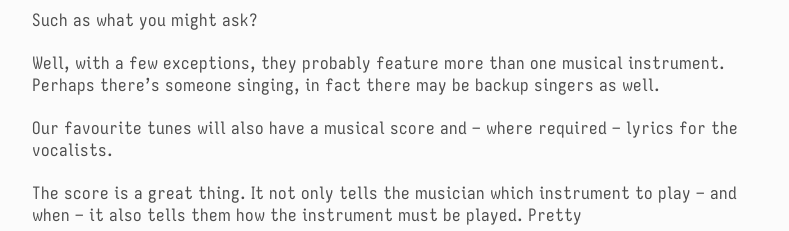Such as what you might ask?

Well, with a few exceptions, they probably feature more than one musical instrument. Perhaps there’s someone singing, in fact there may be backup singers as well.

Our favourite tunes will also have a musical score and – where required – lyrics for the vocalists.

The score is a great thing. It not only tells the musician which instrument to play – and when – it also tells them how the instrument must be played. Pretty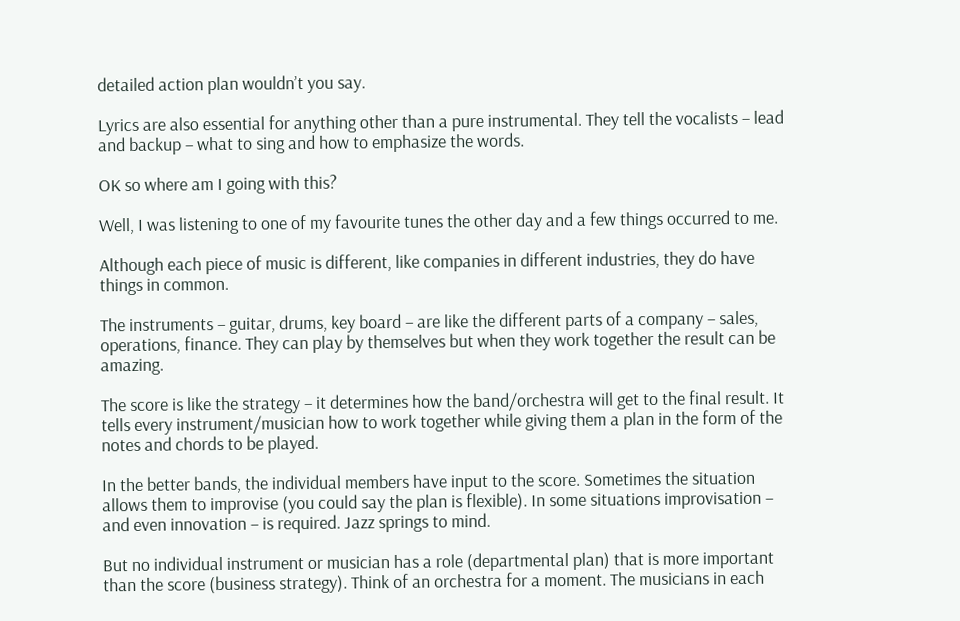detailed action plan wouldn’t you say.

Lyrics are also essential for anything other than a pure instrumental. They tell the vocalists – lead and backup – what to sing and how to emphasize the words.

OK so where am I going with this?

Well, I was listening to one of my favourite tunes the other day and a few things occurred to me.

Although each piece of music is different, like companies in different industries, they do have things in common.

The instruments – guitar, drums, key board – are like the different parts of a company – sales, operations, finance. They can play by themselves but when they work together the result can be amazing.

The score is like the strategy – it determines how the band/orchestra will get to the final result. It tells every instrument/musician how to work together while giving them a plan in the form of the notes and chords to be played.

In the better bands, the individual members have input to the score. Sometimes the situation allows them to improvise (you could say the plan is flexible). In some situations improvisation – and even innovation – is required. Jazz springs to mind.

But no individual instrument or musician has a role (departmental plan) that is more important than the score (business strategy). Think of an orchestra for a moment. The musicians in each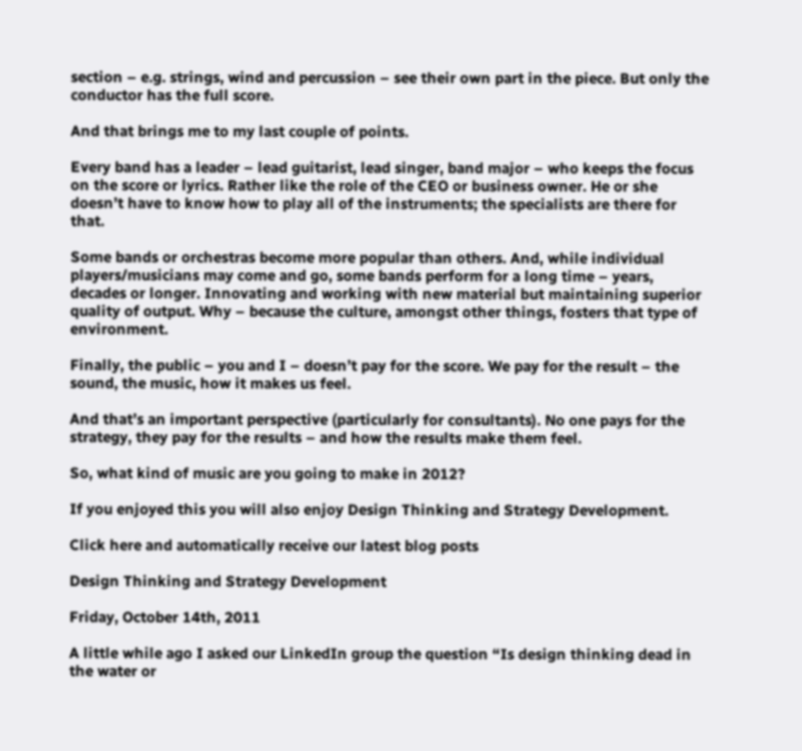section – e.g. strings, wind and percussion – see their own part in the piece. But only the conductor has the full score.

And that brings me to my last couple of points.

Every band has a leader – lead guitarist, lead singer, band major – who keeps the focus on the score or lyrics. Rather like the role of the CEO or business owner. He or she doesn’t have to know how to play all of the instruments; the specialists are there for that.

Some bands or orchestras become more popular than others. And, while individual players/musicians may come and go, some bands perform for a long time – years, decades or longer. Innovating and working with new material but maintaining superior quality of output. Why – because the culture, amongst other things, fosters that type of environment.

Finally, the public – you and I – doesn’t pay for the score. We pay for the result – the sound, the music, how it makes us feel.

And that’s an important perspective (particularly for consultants). No one pays for the strategy, they pay for the results – and how the results make them feel.

So, what kind of music are you going to make in 2012?

If you enjoyed this you will also enjoy Design Thinking and Strategy Development.

Click here and automatically receive our latest blog posts

Design Thinking and Strategy Development

Friday, October 14th, 2011

A little while ago I asked our LinkedIn group the question “Is design thinking dead in the water or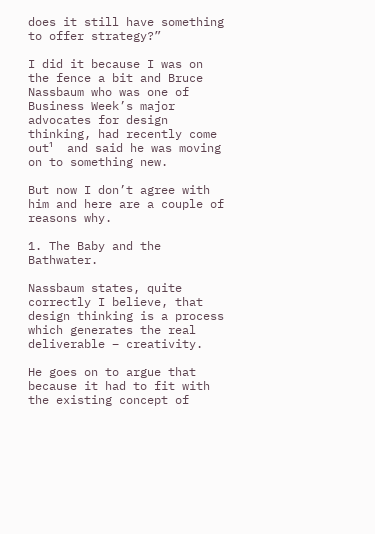does it still have something to offer strategy?”

I did it because I was on the fence a bit and Bruce Nassbaum who was one of Business Week’s major advocates for design thinking, had recently come out¹  and said he was moving on to something new.

But now I don’t agree with him and here are a couple of reasons why.

1. The Baby and the Bathwater.

Nassbaum states, quite correctly I believe, that design thinking is a process which generates the real deliverable – creativity.

He goes on to argue that because it had to fit with the existing concept of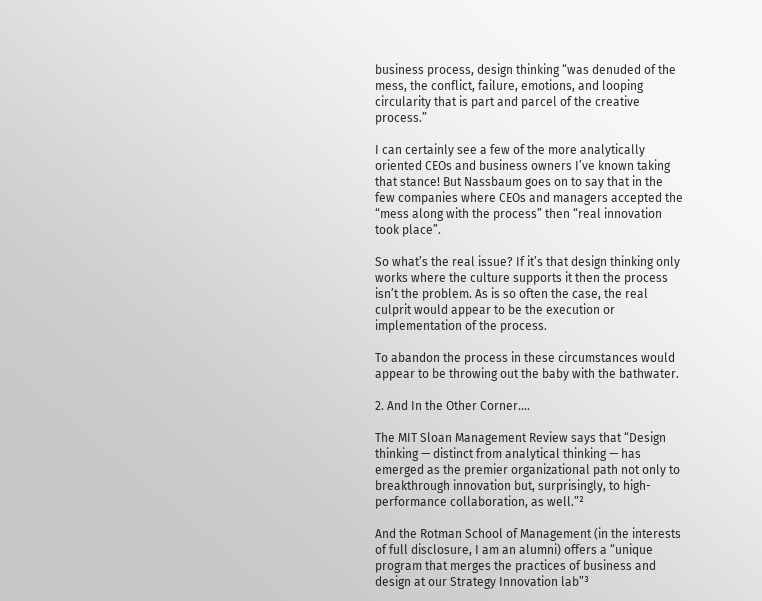business process, design thinking “was denuded of the mess, the conflict, failure, emotions, and looping circularity that is part and parcel of the creative process.”

I can certainly see a few of the more analytically oriented CEOs and business owners I’ve known taking that stance! But Nassbaum goes on to say that in the few companies where CEOs and managers accepted the “mess along with the process” then “real innovation took place”.

So what’s the real issue? If it’s that design thinking only works where the culture supports it then the process isn’t the problem. As is so often the case, the real culprit would appear to be the execution or implementation of the process.

To abandon the process in these circumstances would appear to be throwing out the baby with the bathwater.

2. And In the Other Corner….

The MIT Sloan Management Review says that “Design thinking — distinct from analytical thinking — has emerged as the premier organizational path not only to breakthrough innovation but, surprisingly, to high-performance collaboration, as well.”²

And the Rotman School of Management (in the interests of full disclosure, I am an alumni) offers a “unique program that merges the practices of business and design at our Strategy Innovation lab”³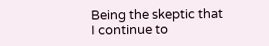Being the skeptic that I continue to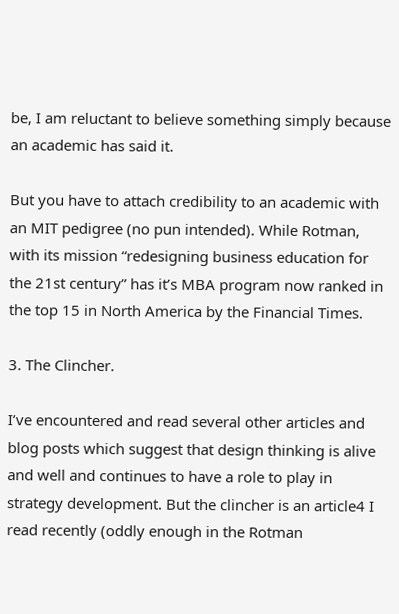be, I am reluctant to believe something simply because an academic has said it.

But you have to attach credibility to an academic with an MIT pedigree (no pun intended). While Rotman, with its mission “redesigning business education for the 21st century” has it’s MBA program now ranked in the top 15 in North America by the Financial Times.

3. The Clincher.

I’ve encountered and read several other articles and blog posts which suggest that design thinking is alive and well and continues to have a role to play in strategy development. But the clincher is an article4 I read recently (oddly enough in the Rotman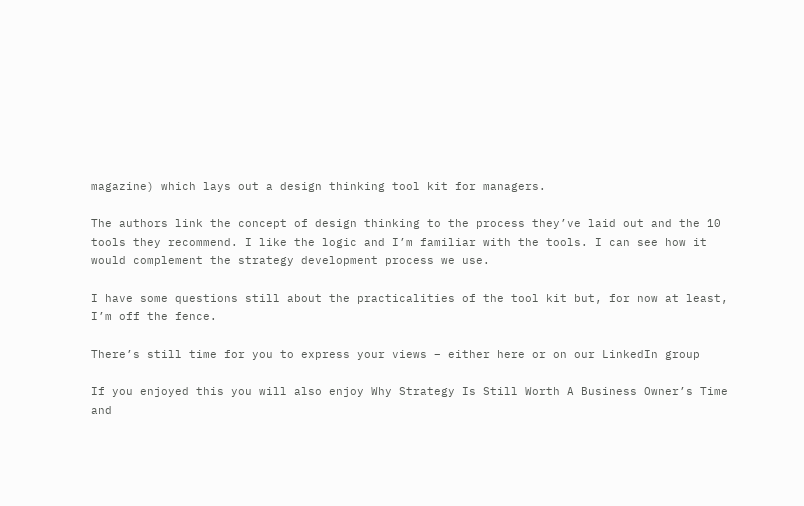magazine) which lays out a design thinking tool kit for managers.

The authors link the concept of design thinking to the process they’ve laid out and the 10 tools they recommend. I like the logic and I’m familiar with the tools. I can see how it would complement the strategy development process we use.

I have some questions still about the practicalities of the tool kit but, for now at least, I’m off the fence.

There’s still time for you to express your views – either here or on our LinkedIn group

If you enjoyed this you will also enjoy Why Strategy Is Still Worth A Business Owner’s Time and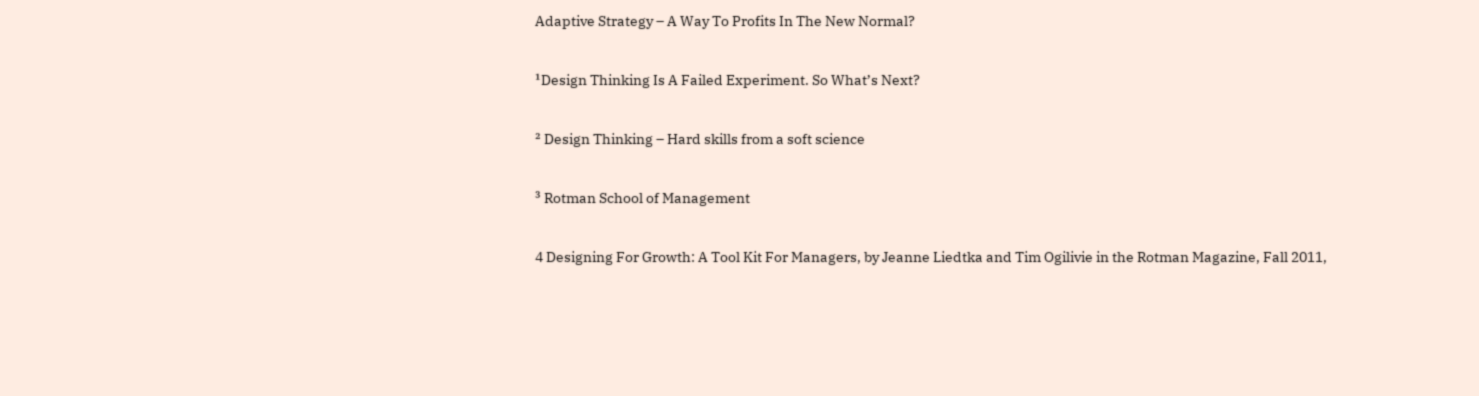Adaptive Strategy – A Way To Profits In The New Normal?

¹Design Thinking Is A Failed Experiment. So What’s Next?

² Design Thinking – Hard skills from a soft science

³ Rotman School of Management

4 Designing For Growth: A Tool Kit For Managers, by Jeanne Liedtka and Tim Ogilivie in the Rotman Magazine, Fall 2011,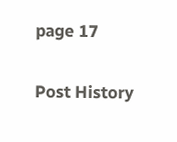page 17

Post History